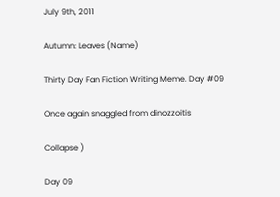July 9th, 2011

Autumn: Leaves (Name)

Thirty Day Fan Fiction Writing Meme. Day #09

Once again snaggled from dinozzoitis

Collapse )

Day 09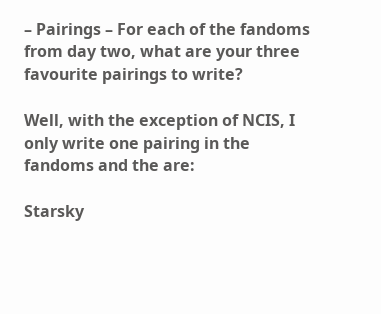– Pairings – For each of the fandoms from day two, what are your three favourite pairings to write?

Well, with the exception of NCIS, I only write one pairing in the fandoms and the are:

Starsky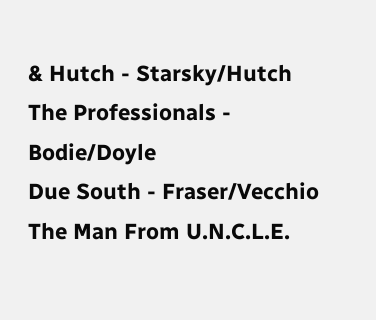& Hutch - Starsky/Hutch
The Professionals - Bodie/Doyle
Due South - Fraser/Vecchio
The Man From U.N.C.L.E.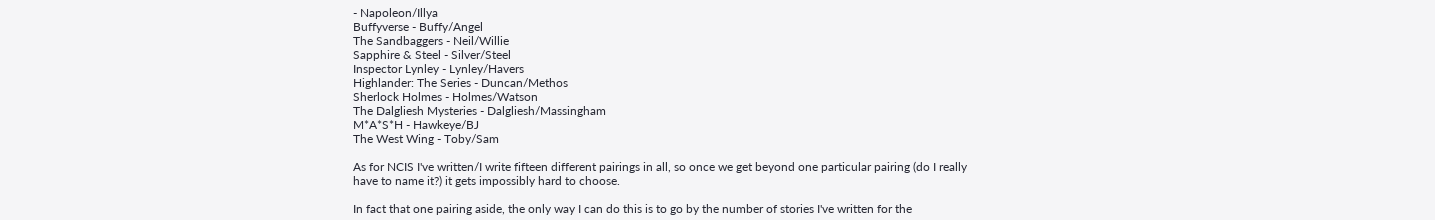- Napoleon/Illya
Buffyverse - Buffy/Angel
The Sandbaggers - Neil/Willie
Sapphire & Steel - Silver/Steel
Inspector Lynley - Lynley/Havers
Highlander: The Series - Duncan/Methos
Sherlock Holmes - Holmes/Watson
The Dalgliesh Mysteries - Dalgliesh/Massingham
M*A*S*H - Hawkeye/BJ
The West Wing - Toby/Sam

As for NCIS I've written/I write fifteen different pairings in all, so once we get beyond one particular pairing (do I really have to name it?) it gets impossibly hard to choose.

In fact that one pairing aside, the only way I can do this is to go by the number of stories I've written for the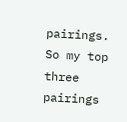pairings. So my top three pairings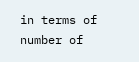in terms of number of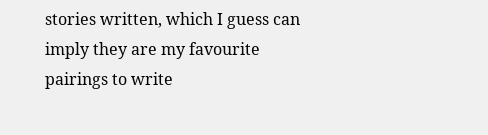stories written, which I guess can imply they are my favourite pairings to write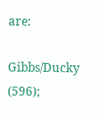are:

Gibbs/Ducky (596);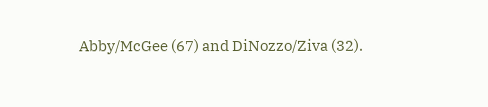Abby/McGee (67) and DiNozzo/Ziva (32).